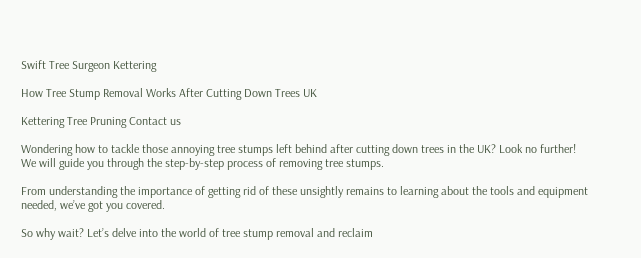Swift Tree Surgeon Kettering

How Tree Stump Removal Works After Cutting Down Trees UK

Kettering Tree Pruning Contact us

Wondering how to tackle those annoying tree stumps left behind after cutting down trees in the UK? Look no further! We will guide you through the step-by-step process of removing tree stumps.

From understanding the importance of getting rid of these unsightly remains to learning about the tools and equipment needed, we’ve got you covered.

So why wait? Let’s delve into the world of tree stump removal and reclaim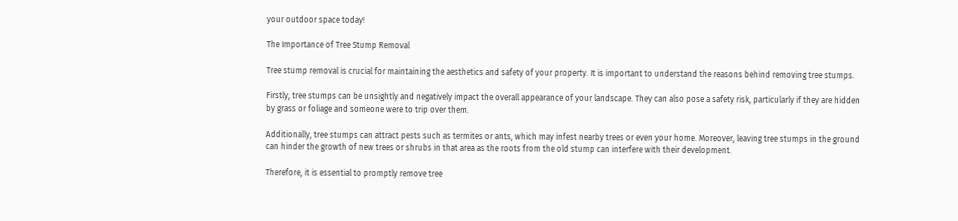your outdoor space today!

The Importance of Tree Stump Removal

Tree stump removal is crucial for maintaining the aesthetics and safety of your property. It is important to understand the reasons behind removing tree stumps.

Firstly, tree stumps can be unsightly and negatively impact the overall appearance of your landscape. They can also pose a safety risk, particularly if they are hidden by grass or foliage and someone were to trip over them.

Additionally, tree stumps can attract pests such as termites or ants, which may infest nearby trees or even your home. Moreover, leaving tree stumps in the ground can hinder the growth of new trees or shrubs in that area as the roots from the old stump can interfere with their development.

Therefore, it is essential to promptly remove tree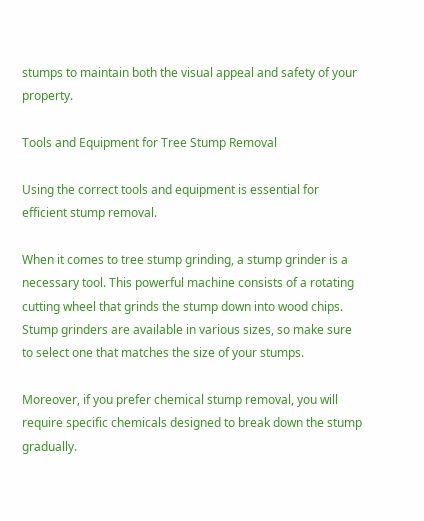stumps to maintain both the visual appeal and safety of your property.

Tools and Equipment for Tree Stump Removal

Using the correct tools and equipment is essential for efficient stump removal.

When it comes to tree stump grinding, a stump grinder is a necessary tool. This powerful machine consists of a rotating cutting wheel that grinds the stump down into wood chips. Stump grinders are available in various sizes, so make sure to select one that matches the size of your stumps.

Moreover, if you prefer chemical stump removal, you will require specific chemicals designed to break down the stump gradually.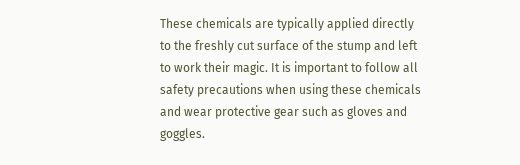These chemicals are typically applied directly to the freshly cut surface of the stump and left to work their magic. It is important to follow all safety precautions when using these chemicals and wear protective gear such as gloves and goggles.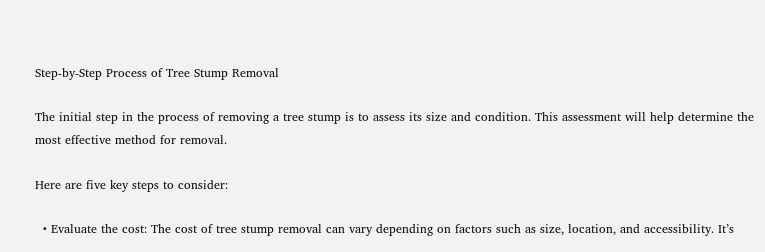Step-by-Step Process of Tree Stump Removal

The initial step in the process of removing a tree stump is to assess its size and condition. This assessment will help determine the most effective method for removal.

Here are five key steps to consider:

  • Evaluate the cost: The cost of tree stump removal can vary depending on factors such as size, location, and accessibility. It’s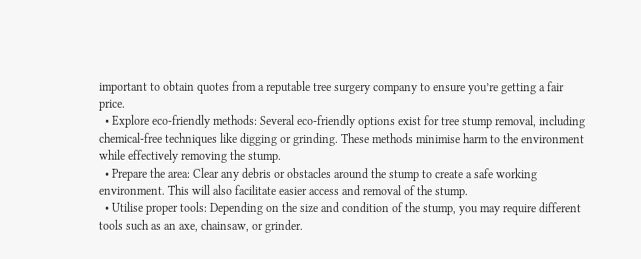important to obtain quotes from a reputable tree surgery company to ensure you’re getting a fair price.
  • Explore eco-friendly methods: Several eco-friendly options exist for tree stump removal, including chemical-free techniques like digging or grinding. These methods minimise harm to the environment while effectively removing the stump.
  • Prepare the area: Clear any debris or obstacles around the stump to create a safe working environment. This will also facilitate easier access and removal of the stump.
  • Utilise proper tools: Depending on the size and condition of the stump, you may require different tools such as an axe, chainsaw, or grinder.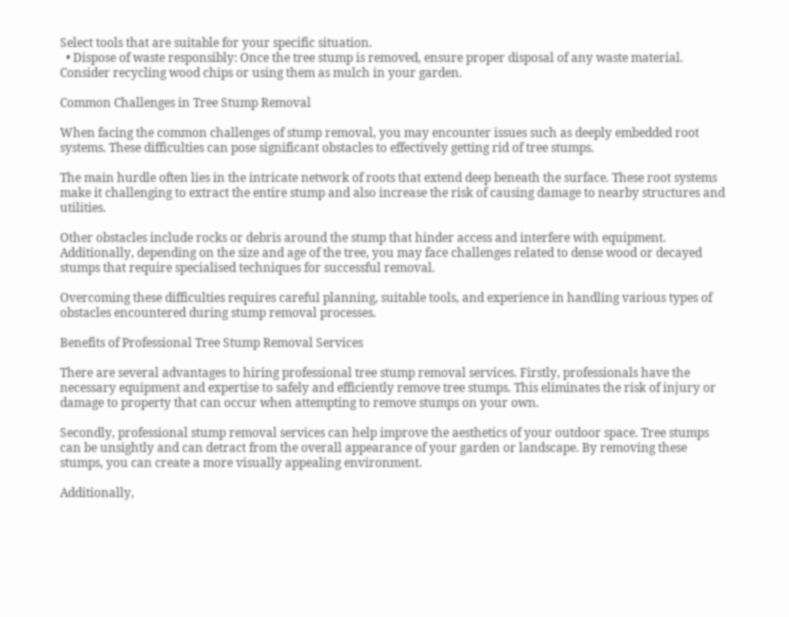Select tools that are suitable for your specific situation.
  • Dispose of waste responsibly: Once the tree stump is removed, ensure proper disposal of any waste material. Consider recycling wood chips or using them as mulch in your garden.

Common Challenges in Tree Stump Removal

When facing the common challenges of stump removal, you may encounter issues such as deeply embedded root systems. These difficulties can pose significant obstacles to effectively getting rid of tree stumps.

The main hurdle often lies in the intricate network of roots that extend deep beneath the surface. These root systems make it challenging to extract the entire stump and also increase the risk of causing damage to nearby structures and utilities.

Other obstacles include rocks or debris around the stump that hinder access and interfere with equipment. Additionally, depending on the size and age of the tree, you may face challenges related to dense wood or decayed stumps that require specialised techniques for successful removal.

Overcoming these difficulties requires careful planning, suitable tools, and experience in handling various types of obstacles encountered during stump removal processes.

Benefits of Professional Tree Stump Removal Services

There are several advantages to hiring professional tree stump removal services. Firstly, professionals have the necessary equipment and expertise to safely and efficiently remove tree stumps. This eliminates the risk of injury or damage to property that can occur when attempting to remove stumps on your own.

Secondly, professional stump removal services can help improve the aesthetics of your outdoor space. Tree stumps can be unsightly and can detract from the overall appearance of your garden or landscape. By removing these stumps, you can create a more visually appealing environment.

Additionally,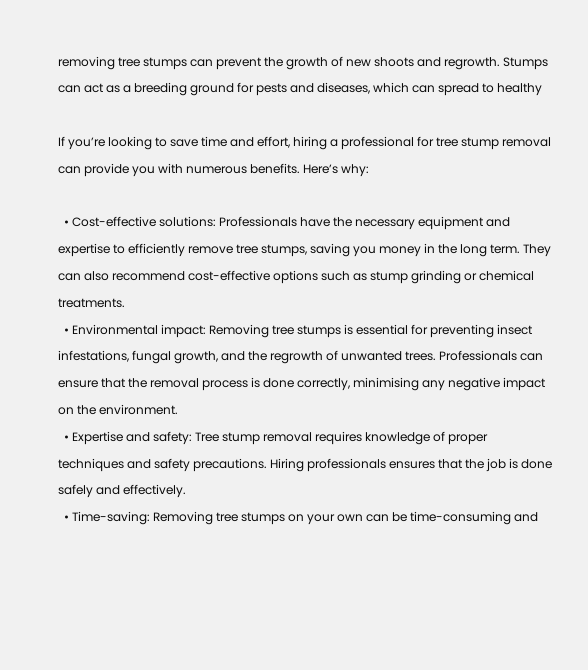removing tree stumps can prevent the growth of new shoots and regrowth. Stumps can act as a breeding ground for pests and diseases, which can spread to healthy

If you’re looking to save time and effort, hiring a professional for tree stump removal can provide you with numerous benefits. Here’s why:

  • Cost-effective solutions: Professionals have the necessary equipment and expertise to efficiently remove tree stumps, saving you money in the long term. They can also recommend cost-effective options such as stump grinding or chemical treatments.
  • Environmental impact: Removing tree stumps is essential for preventing insect infestations, fungal growth, and the regrowth of unwanted trees. Professionals can ensure that the removal process is done correctly, minimising any negative impact on the environment.
  • Expertise and safety: Tree stump removal requires knowledge of proper techniques and safety precautions. Hiring professionals ensures that the job is done safely and effectively.
  • Time-saving: Removing tree stumps on your own can be time-consuming and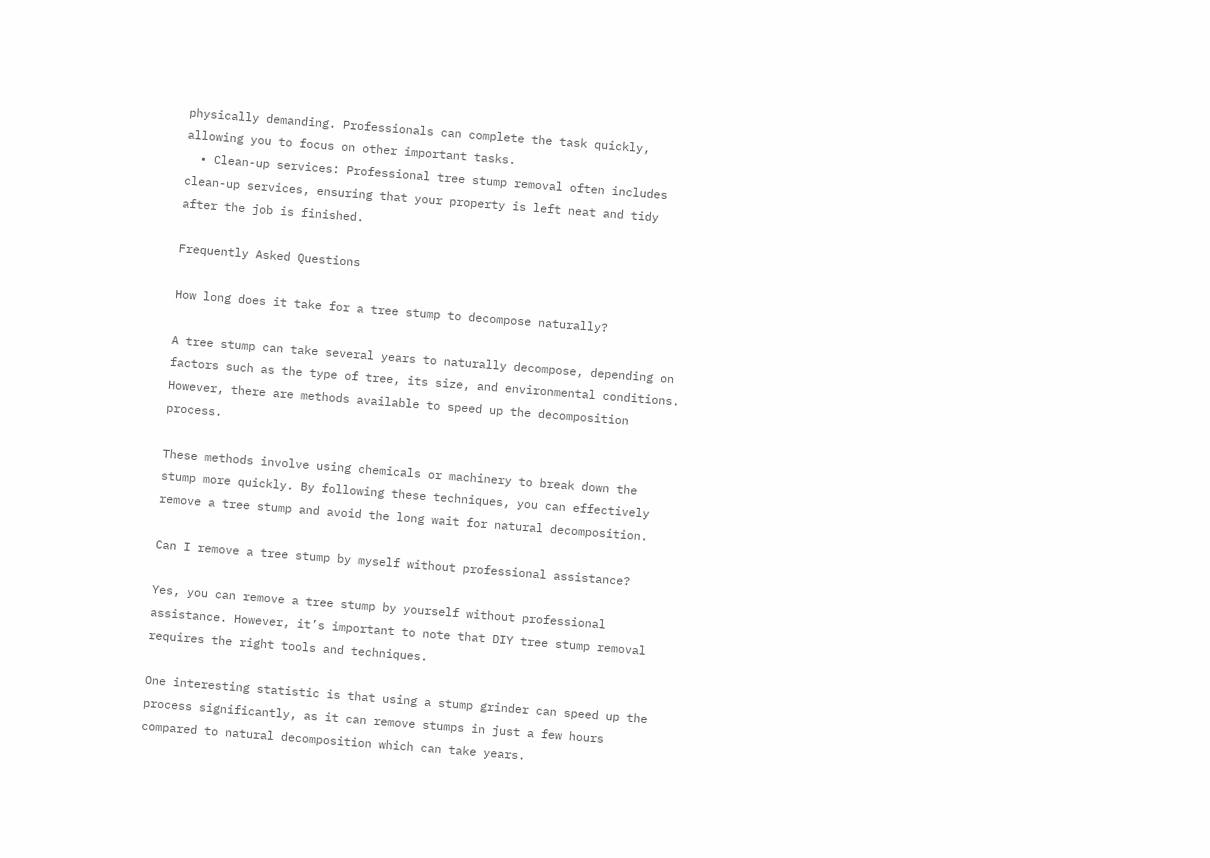physically demanding. Professionals can complete the task quickly, allowing you to focus on other important tasks.
  • Clean-up services: Professional tree stump removal often includes clean-up services, ensuring that your property is left neat and tidy after the job is finished.

Frequently Asked Questions

How long does it take for a tree stump to decompose naturally?

A tree stump can take several years to naturally decompose, depending on factors such as the type of tree, its size, and environmental conditions. However, there are methods available to speed up the decomposition process.

These methods involve using chemicals or machinery to break down the stump more quickly. By following these techniques, you can effectively remove a tree stump and avoid the long wait for natural decomposition.

Can I remove a tree stump by myself without professional assistance?

Yes, you can remove a tree stump by yourself without professional assistance. However, it’s important to note that DIY tree stump removal requires the right tools and techniques.

One interesting statistic is that using a stump grinder can speed up the process significantly, as it can remove stumps in just a few hours compared to natural decomposition which can take years.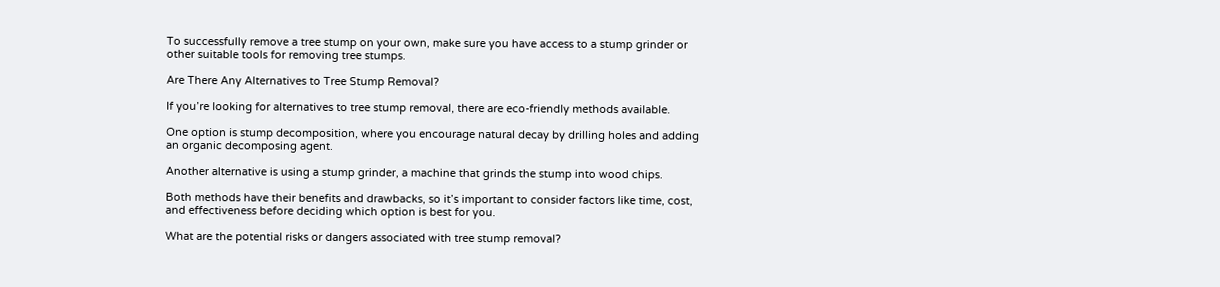To successfully remove a tree stump on your own, make sure you have access to a stump grinder or other suitable tools for removing tree stumps.

Are There Any Alternatives to Tree Stump Removal?

If you’re looking for alternatives to tree stump removal, there are eco-friendly methods available.

One option is stump decomposition, where you encourage natural decay by drilling holes and adding an organic decomposing agent.

Another alternative is using a stump grinder, a machine that grinds the stump into wood chips.

Both methods have their benefits and drawbacks, so it’s important to consider factors like time, cost, and effectiveness before deciding which option is best for you.

What are the potential risks or dangers associated with tree stump removal?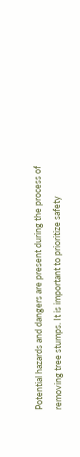Potential hazards and dangers are present during the process of removing tree stumps. It is important to prioritize safety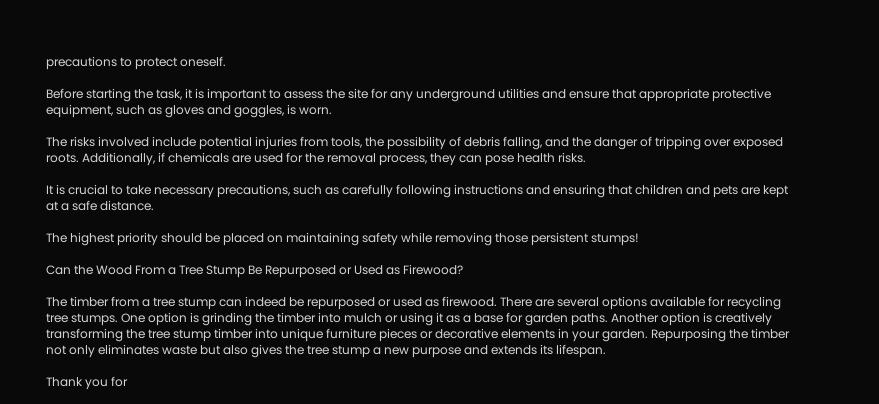precautions to protect oneself.

Before starting the task, it is important to assess the site for any underground utilities and ensure that appropriate protective equipment, such as gloves and goggles, is worn.

The risks involved include potential injuries from tools, the possibility of debris falling, and the danger of tripping over exposed roots. Additionally, if chemicals are used for the removal process, they can pose health risks.

It is crucial to take necessary precautions, such as carefully following instructions and ensuring that children and pets are kept at a safe distance.

The highest priority should be placed on maintaining safety while removing those persistent stumps!

Can the Wood From a Tree Stump Be Repurposed or Used as Firewood?

The timber from a tree stump can indeed be repurposed or used as firewood. There are several options available for recycling tree stumps. One option is grinding the timber into mulch or using it as a base for garden paths. Another option is creatively transforming the tree stump timber into unique furniture pieces or decorative elements in your garden. Repurposing the timber not only eliminates waste but also gives the tree stump a new purpose and extends its lifespan.

Thank you for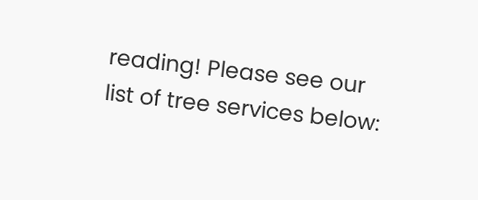reading! Please see our list of tree services below: